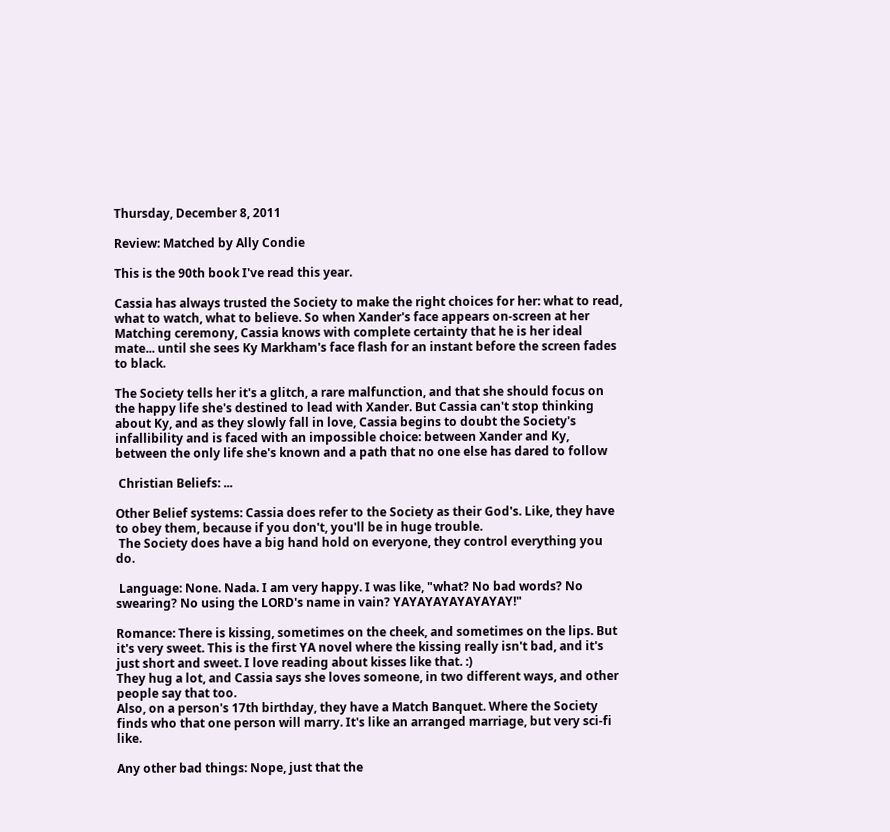Thursday, December 8, 2011

Review: Matched by Ally Condie

This is the 90th book I've read this year.

Cassia has always trusted the Society to make the right choices for her: what to read, what to watch, what to believe. So when Xander's face appears on-screen at her Matching ceremony, Cassia knows with complete certainty that he is her ideal mate... until she sees Ky Markham's face flash for an instant before the screen fades to black.

The Society tells her it's a glitch, a rare malfunction, and that she should focus on the happy life she's destined to lead with Xander. But Cassia can't stop thinking about Ky, and as they slowly fall in love, Cassia begins to doubt the Society's infallibility and is faced with an impossible choice: between Xander and Ky, between the only life she's known and a path that no one else has dared to follow

 Christian Beliefs: ...

Other Belief systems: Cassia does refer to the Society as their God's. Like, they have to obey them, because if you don't, you'll be in huge trouble.
 The Society does have a big hand hold on everyone, they control everything you do.

 Language: None. Nada. I am very happy. I was like, "what? No bad words? No swearing? No using the LORD's name in vain? YAYAYAYAYAYAYAY!"

Romance: There is kissing, sometimes on the cheek, and sometimes on the lips. But it's very sweet. This is the first YA novel where the kissing really isn't bad, and it's just short and sweet. I love reading about kisses like that. :)
They hug a lot, and Cassia says she loves someone, in two different ways, and other people say that too.
Also, on a person's 17th birthday, they have a Match Banquet. Where the Society finds who that one person will marry. It's like an arranged marriage, but very sci-fi like.

Any other bad things: Nope, just that the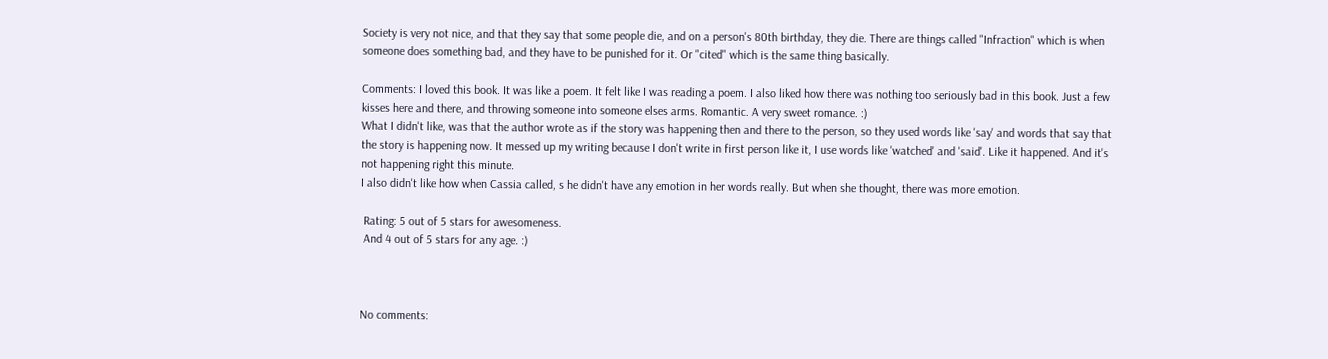Society is very not nice, and that they say that some people die, and on a person's 80th birthday, they die. There are things called "Infraction" which is when someone does something bad, and they have to be punished for it. Or "cited" which is the same thing basically.

Comments: I loved this book. It was like a poem. It felt like I was reading a poem. I also liked how there was nothing too seriously bad in this book. Just a few kisses here and there, and throwing someone into someone elses arms. Romantic. A very sweet romance. :)
What I didn't like, was that the author wrote as if the story was happening then and there to the person, so they used words like 'say' and words that say that the story is happening now. It messed up my writing because I don't write in first person like it, I use words like 'watched' and 'said'. Like it happened. And it's not happening right this minute.
I also didn't like how when Cassia called, s he didn't have any emotion in her words really. But when she thought, there was more emotion.

 Rating: 5 out of 5 stars for awesomeness.
 And 4 out of 5 stars for any age. :)



No comments: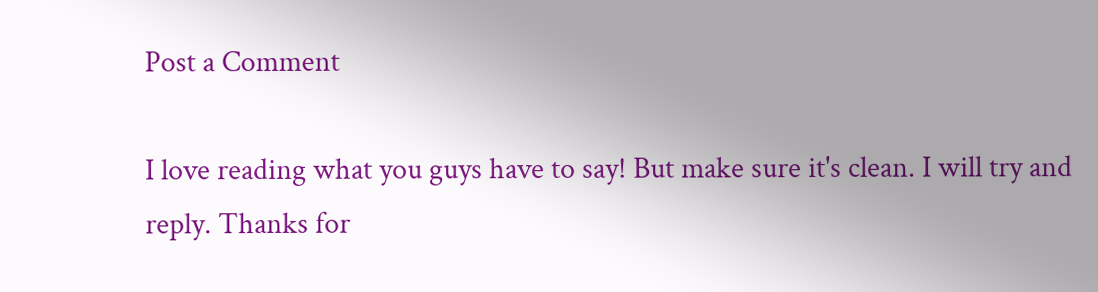Post a Comment

I love reading what you guys have to say! But make sure it's clean. I will try and reply. Thanks for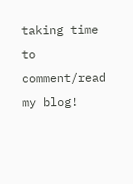taking time to comment/read my blog!